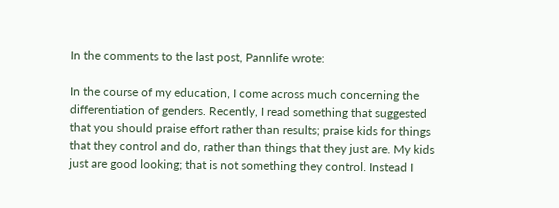In the comments to the last post, Pannlife wrote:

In the course of my education, I come across much concerning the differentiation of genders. Recently, I read something that suggested that you should praise effort rather than results; praise kids for things that they control and do, rather than things that they just are. My kids just are good looking; that is not something they control. Instead I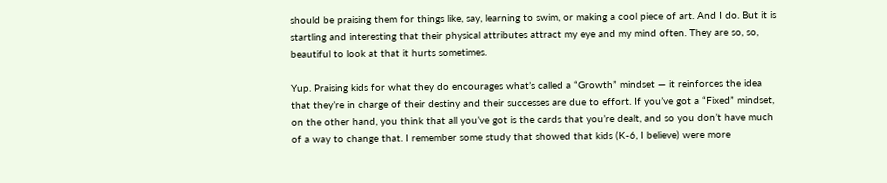should be praising them for things like, say, learning to swim, or making a cool piece of art. And I do. But it is startling and interesting that their physical attributes attract my eye and my mind often. They are so, so, beautiful to look at that it hurts sometimes.

Yup. Praising kids for what they do encourages what’s called a “Growth” mindset — it reinforces the idea that they’re in charge of their destiny and their successes are due to effort. If you’ve got a “Fixed” mindset, on the other hand, you think that all you’ve got is the cards that you’re dealt, and so you don’t have much of a way to change that. I remember some study that showed that kids (K-6, I believe) were more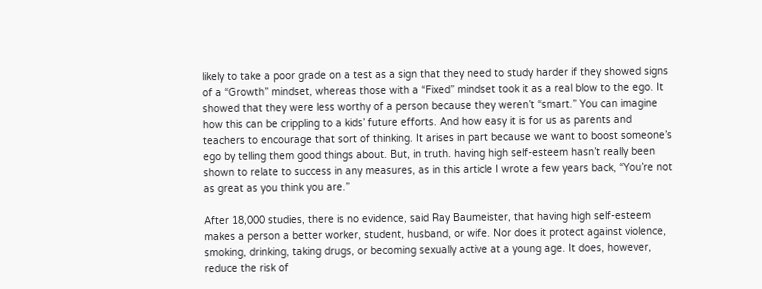likely to take a poor grade on a test as a sign that they need to study harder if they showed signs of a “Growth” mindset, whereas those with a “Fixed” mindset took it as a real blow to the ego. It showed that they were less worthy of a person because they weren’t “smart.” You can imagine how this can be crippling to a kids’ future efforts. And how easy it is for us as parents and teachers to encourage that sort of thinking. It arises in part because we want to boost someone’s ego by telling them good things about. But, in truth. having high self-esteem hasn’t really been shown to relate to success in any measures, as in this article I wrote a few years back, “You’re not as great as you think you are.”

After 18,000 studies, there is no evidence, said Ray Baumeister, that having high self-esteem makes a person a better worker, student, husband, or wife. Nor does it protect against violence, smoking, drinking, taking drugs, or becoming sexually active at a young age. It does, however, reduce the risk of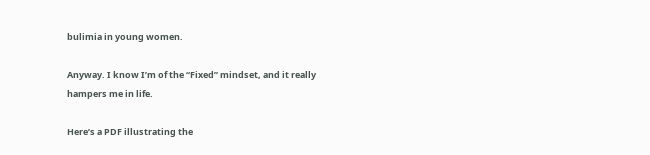bulimia in young women.

Anyway. I know I’m of the “Fixed” mindset, and it really hampers me in life.

Here’s a PDF illustrating the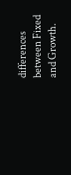differences between Fixed and Growth.